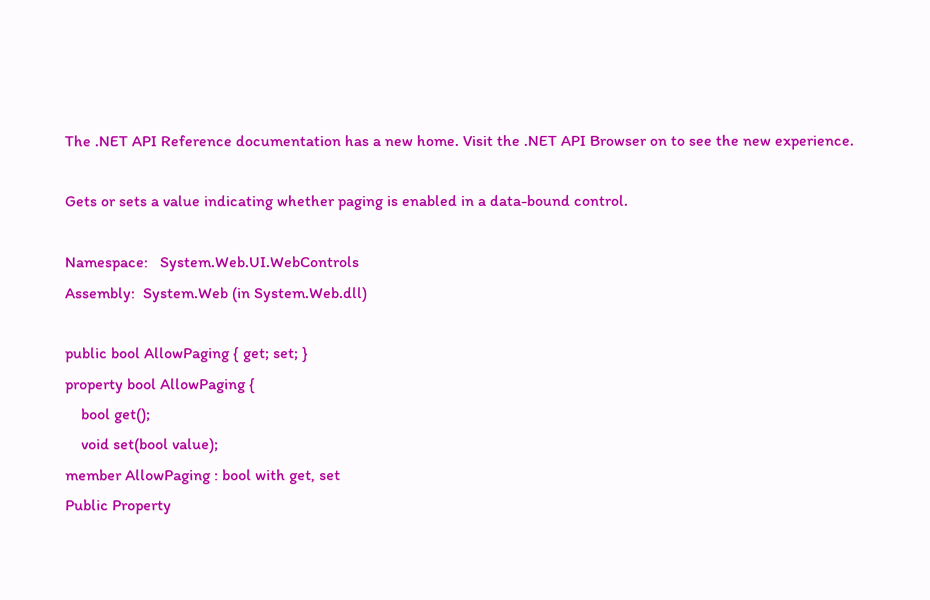The .NET API Reference documentation has a new home. Visit the .NET API Browser on to see the new experience.

Gets or sets a value indicating whether paging is enabled in a data-bound control.

Namespace:   System.Web.UI.WebControls
Assembly:  System.Web (in System.Web.dll)

public bool AllowPaging { get; set; }
property bool AllowPaging {
    bool get();
    void set(bool value);
member AllowPaging : bool with get, set
Public Property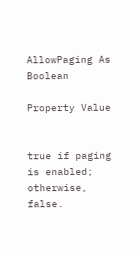AllowPaging As Boolean

Property Value


true if paging is enabled; otherwise, false.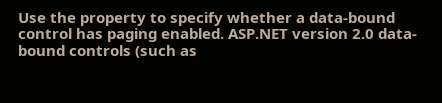Use the property to specify whether a data-bound control has paging enabled. ASP.NET version 2.0 data-bound controls (such as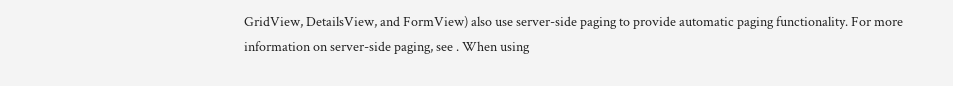GridView, DetailsView, and FormView) also use server-side paging to provide automatic paging functionality. For more information on server-side paging, see . When using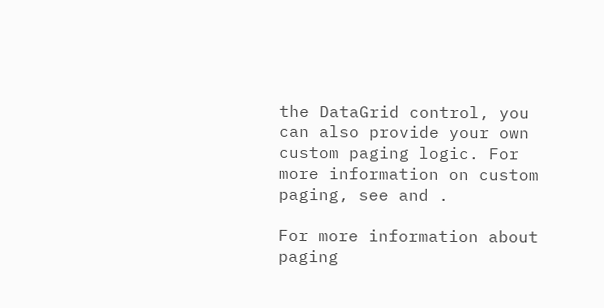the DataGrid control, you can also provide your own custom paging logic. For more information on custom paging, see and .

For more information about paging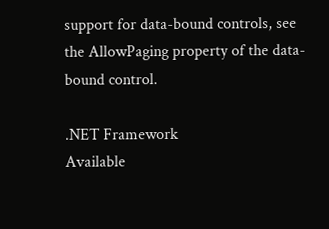support for data-bound controls, see the AllowPaging property of the data-bound control.

.NET Framework
Available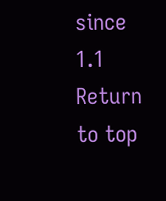since 1.1
Return to top